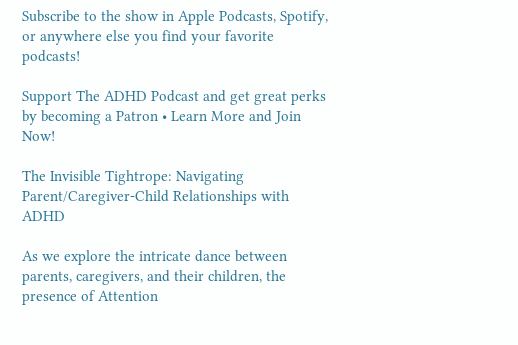Subscribe to the show in Apple Podcasts, Spotify, or anywhere else you find your favorite podcasts!

Support The ADHD Podcast and get great perks by becoming a Patron • Learn More and Join Now!

The Invisible Tightrope: Navigating Parent/Caregiver-Child Relationships with ADHD

As we explore the intricate dance between parents, caregivers, and their children, the presence of Attention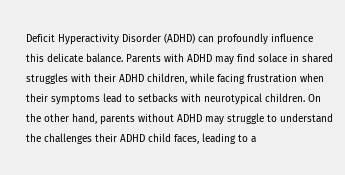Deficit Hyperactivity Disorder (ADHD) can profoundly influence this delicate balance. Parents with ADHD may find solace in shared struggles with their ADHD children, while facing frustration when their symptoms lead to setbacks with neurotypical children. On the other hand, parents without ADHD may struggle to understand the challenges their ADHD child faces, leading to a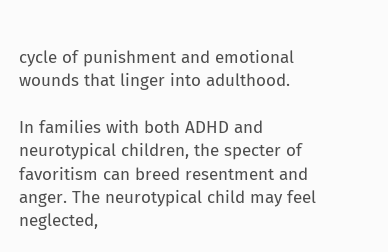cycle of punishment and emotional wounds that linger into adulthood.

In families with both ADHD and neurotypical children, the specter of favoritism can breed resentment and anger. The neurotypical child may feel neglected,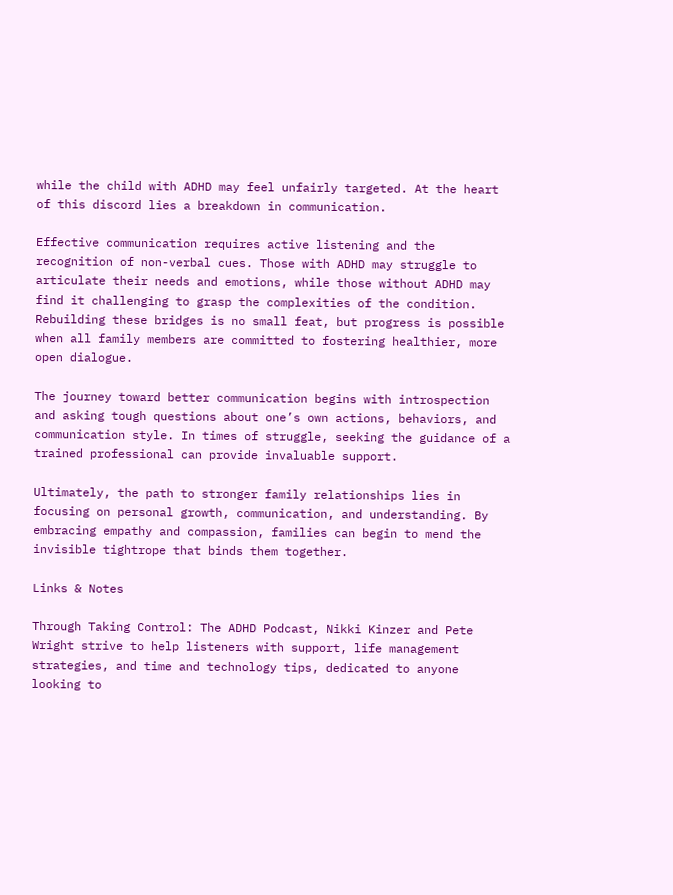while the child with ADHD may feel unfairly targeted. At the heart of this discord lies a breakdown in communication.

Effective communication requires active listening and the recognition of non-verbal cues. Those with ADHD may struggle to articulate their needs and emotions, while those without ADHD may find it challenging to grasp the complexities of the condition. Rebuilding these bridges is no small feat, but progress is possible when all family members are committed to fostering healthier, more open dialogue.

The journey toward better communication begins with introspection and asking tough questions about one’s own actions, behaviors, and communication style. In times of struggle, seeking the guidance of a trained professional can provide invaluable support.

Ultimately, the path to stronger family relationships lies in focusing on personal growth, communication, and understanding. By embracing empathy and compassion, families can begin to mend the invisible tightrope that binds them together.

Links & Notes

Through Taking Control: The ADHD Podcast, Nikki Kinzer and Pete Wright strive to help listeners with support, life management strategies, and time and technology tips, dedicated to anyone looking to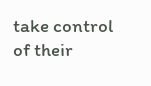take control of their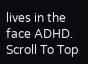lives in the face ADHD.
Scroll To Top